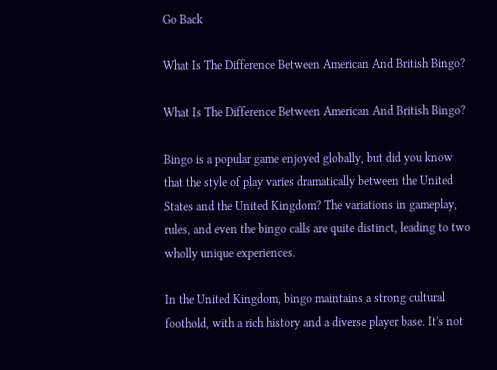Go Back

What Is The Difference Between American And British Bingo?

What Is The Difference Between American And British Bingo?

Bingo is a popular game enjoyed globally, but did you know that the style of play varies dramatically between the United States and the United Kingdom? The variations in gameplay, rules, and even the bingo calls are quite distinct, leading to two wholly unique experiences.

In the United Kingdom, bingo maintains a strong cultural foothold, with a rich history and a diverse player base. It's not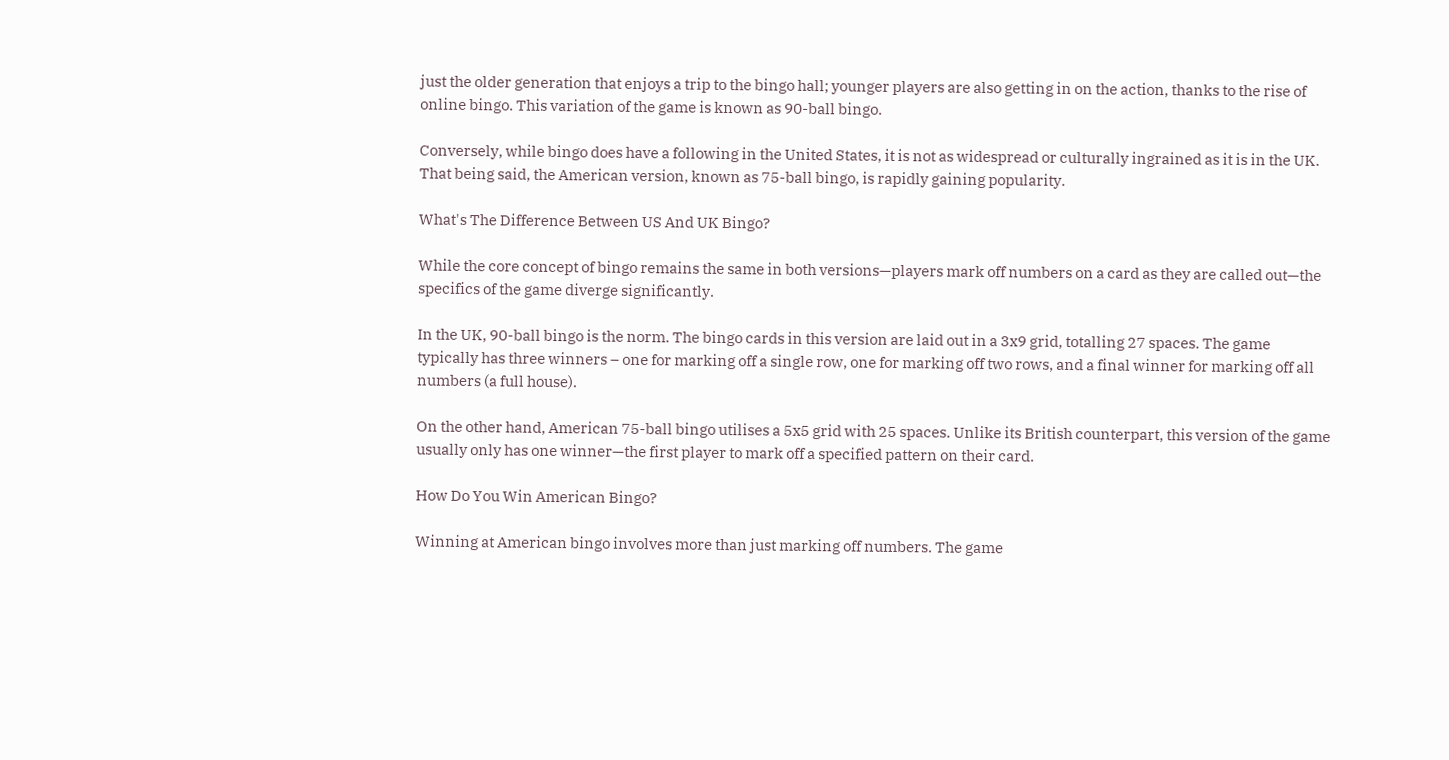just the older generation that enjoys a trip to the bingo hall; younger players are also getting in on the action, thanks to the rise of online bingo. This variation of the game is known as 90-ball bingo.

Conversely, while bingo does have a following in the United States, it is not as widespread or culturally ingrained as it is in the UK. That being said, the American version, known as 75-ball bingo, is rapidly gaining popularity.

What's The Difference Between US And UK Bingo?

While the core concept of bingo remains the same in both versions—players mark off numbers on a card as they are called out—the specifics of the game diverge significantly.

In the UK, 90-ball bingo is the norm. The bingo cards in this version are laid out in a 3x9 grid, totalling 27 spaces. The game typically has three winners – one for marking off a single row, one for marking off two rows, and a final winner for marking off all numbers (a full house).

On the other hand, American 75-ball bingo utilises a 5x5 grid with 25 spaces. Unlike its British counterpart, this version of the game usually only has one winner—the first player to mark off a specified pattern on their card.

How Do You Win American Bingo?

Winning at American bingo involves more than just marking off numbers. The game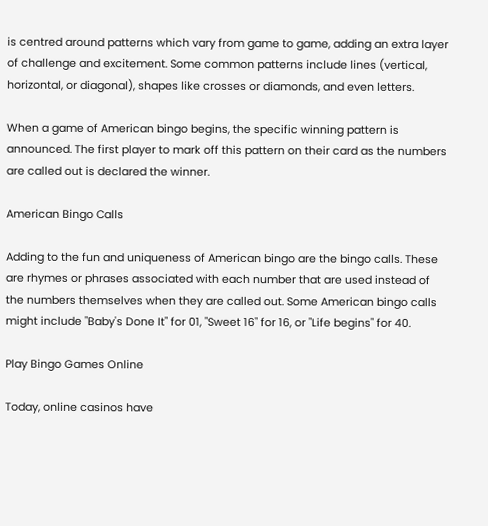is centred around patterns which vary from game to game, adding an extra layer of challenge and excitement. Some common patterns include lines (vertical, horizontal, or diagonal), shapes like crosses or diamonds, and even letters.

When a game of American bingo begins, the specific winning pattern is announced. The first player to mark off this pattern on their card as the numbers are called out is declared the winner.

American Bingo Calls

Adding to the fun and uniqueness of American bingo are the bingo calls. These are rhymes or phrases associated with each number that are used instead of the numbers themselves when they are called out. Some American bingo calls might include "Baby's Done It" for 01, "Sweet 16" for 16, or "Life begins" for 40.

Play Bingo Games Online

Today, online casinos have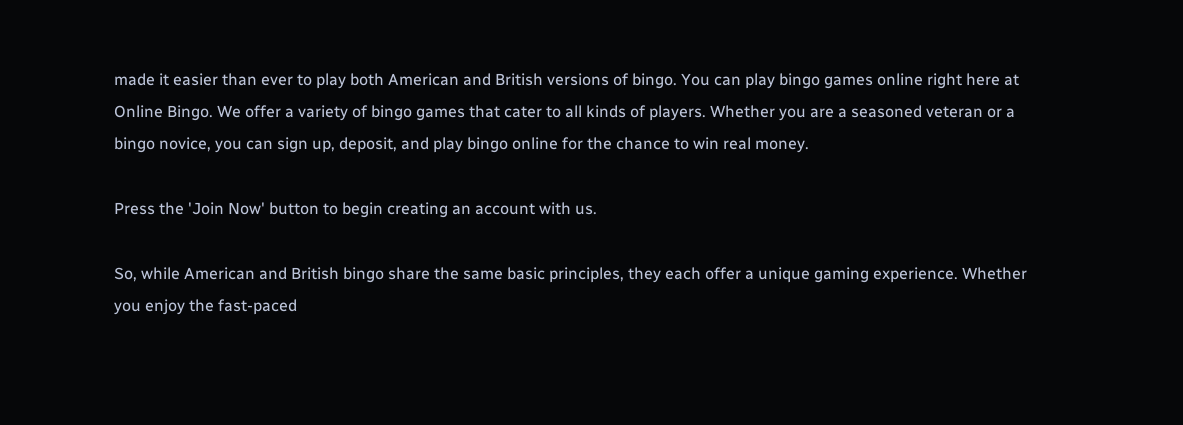made it easier than ever to play both American and British versions of bingo. You can play bingo games online right here at Online Bingo. We offer a variety of bingo games that cater to all kinds of players. Whether you are a seasoned veteran or a bingo novice, you can sign up, deposit, and play bingo online for the chance to win real money.

Press the 'Join Now' button to begin creating an account with us.

So, while American and British bingo share the same basic principles, they each offer a unique gaming experience. Whether you enjoy the fast-paced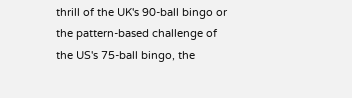thrill of the UK's 90-ball bingo or the pattern-based challenge of the US's 75-ball bingo, the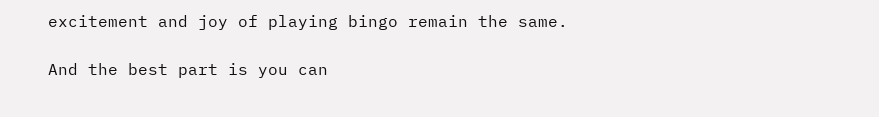excitement and joy of playing bingo remain the same.

And the best part is you can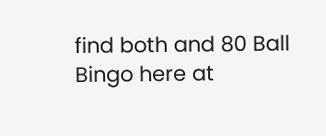find both and 80 Ball Bingo here at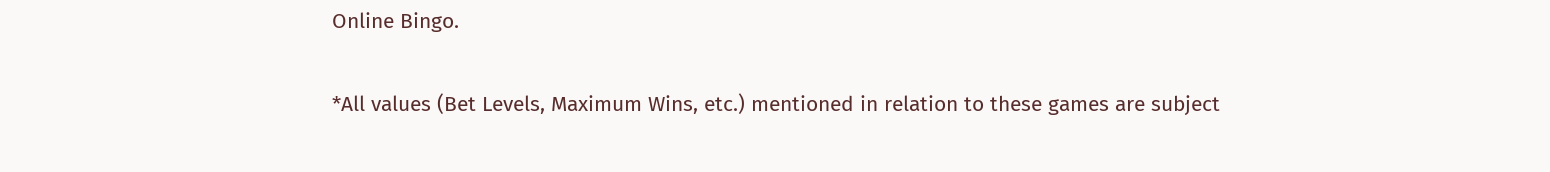Online Bingo.

*All values (Bet Levels, Maximum Wins, etc.) mentioned in relation to these games are subject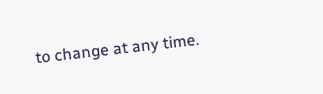to change at any time.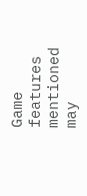Game features mentioned may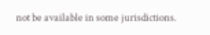not be available in some jurisdictions.